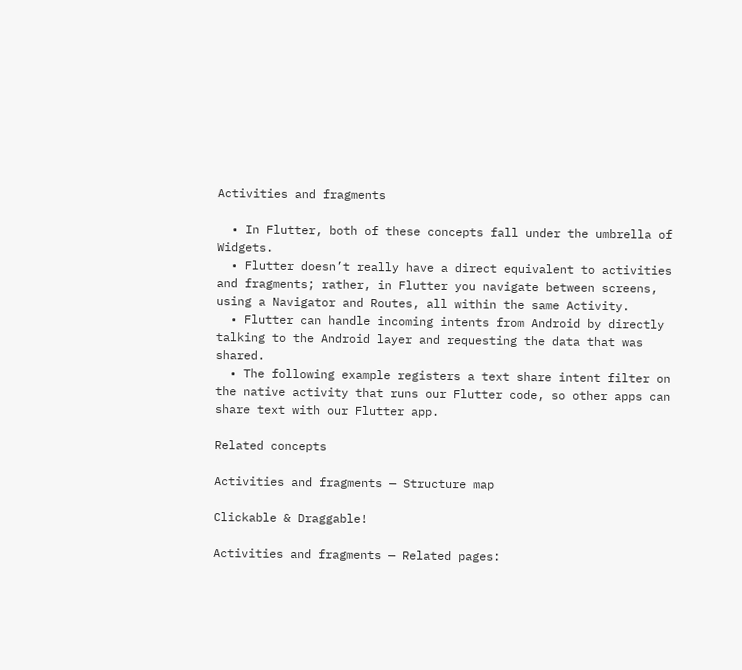Activities and fragments

  • In Flutter, both of these concepts fall under the umbrella of Widgets.
  • Flutter doesn’t really have a direct equivalent to activities and fragments; rather, in Flutter you navigate between screens, using a Navigator and Routes, all within the same Activity.
  • Flutter can handle incoming intents from Android by directly talking to the Android layer and requesting the data that was shared.
  • The following example registers a text share intent filter on the native activity that runs our Flutter code, so other apps can share text with our Flutter app.

Related concepts

Activities and fragments — Structure map

Clickable & Draggable!

Activities and fragments — Related pages: